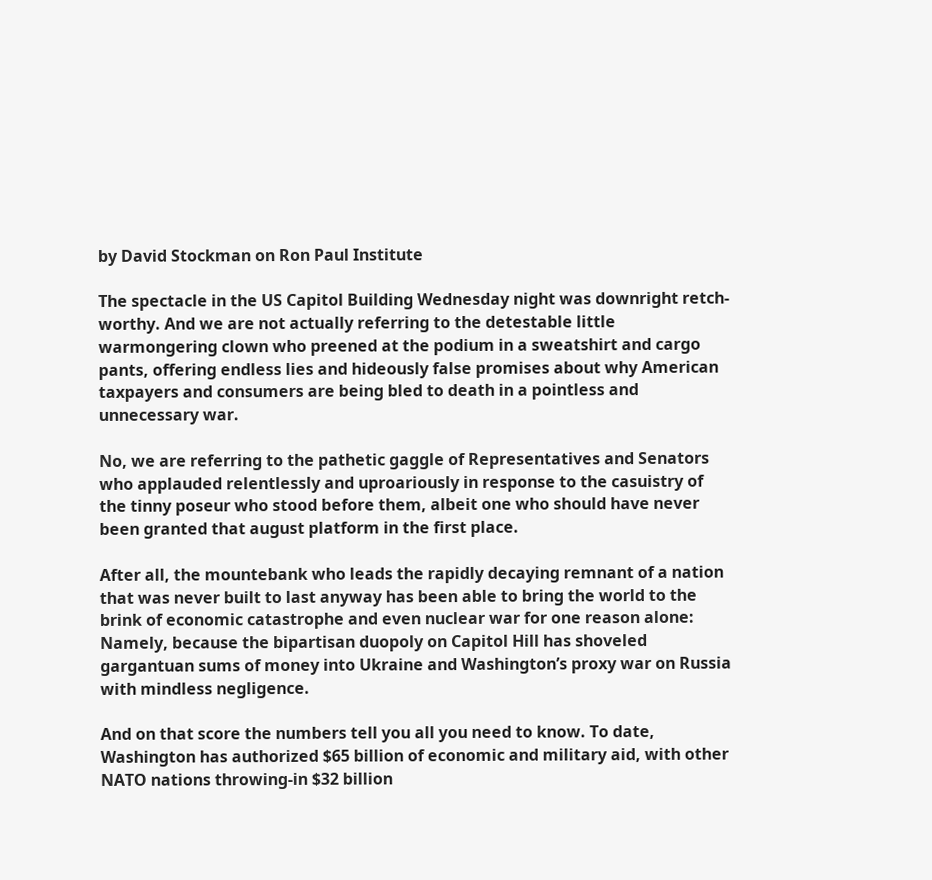by David Stockman on Ron Paul Institute

The spectacle in the US Capitol Building Wednesday night was downright retch-worthy. And we are not actually referring to the detestable little warmongering clown who preened at the podium in a sweatshirt and cargo pants, offering endless lies and hideously false promises about why American taxpayers and consumers are being bled to death in a pointless and unnecessary war.

No, we are referring to the pathetic gaggle of Representatives and Senators who applauded relentlessly and uproariously in response to the casuistry of the tinny poseur who stood before them, albeit one who should have never been granted that august platform in the first place.

After all, the mountebank who leads the rapidly decaying remnant of a nation that was never built to last anyway has been able to bring the world to the brink of economic catastrophe and even nuclear war for one reason alone: Namely, because the bipartisan duopoly on Capitol Hill has shoveled gargantuan sums of money into Ukraine and Washington’s proxy war on Russia with mindless negligence.

And on that score the numbers tell you all you need to know. To date, Washington has authorized $65 billion of economic and military aid, with other NATO nations throwing-in $32 billion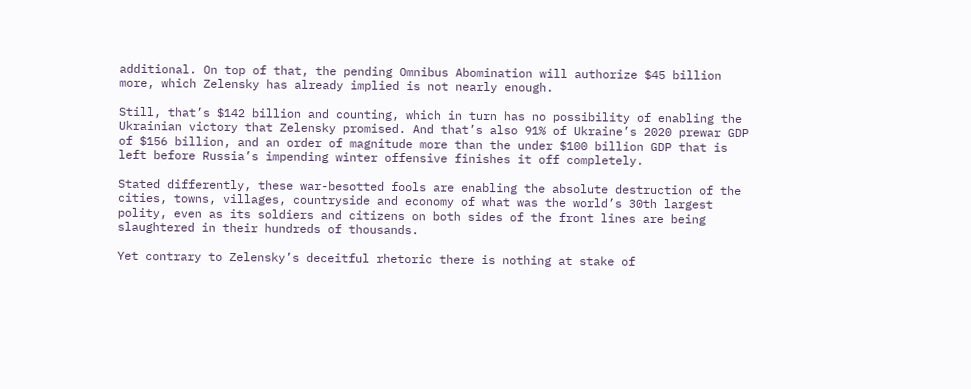additional. On top of that, the pending Omnibus Abomination will authorize $45 billion more, which Zelensky has already implied is not nearly enough.

Still, that’s $142 billion and counting, which in turn has no possibility of enabling the Ukrainian victory that Zelensky promised. And that’s also 91% of Ukraine’s 2020 prewar GDP of $156 billion, and an order of magnitude more than the under $100 billion GDP that is left before Russia’s impending winter offensive finishes it off completely.

Stated differently, these war-besotted fools are enabling the absolute destruction of the cities, towns, villages, countryside and economy of what was the world’s 30th largest polity, even as its soldiers and citizens on both sides of the front lines are being slaughtered in their hundreds of thousands.

Yet contrary to Zelensky’s deceitful rhetoric there is nothing at stake of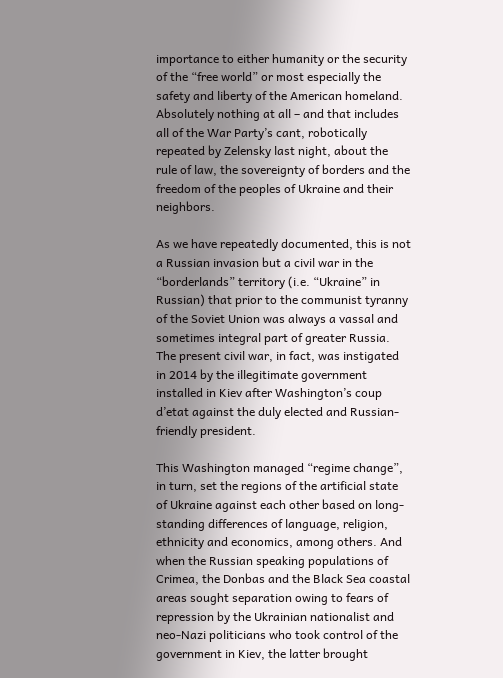importance to either humanity or the security of the “free world” or most especially the safety and liberty of the American homeland. Absolutely nothing at all – and that includes all of the War Party’s cant, robotically repeated by Zelensky last night, about the rule of law, the sovereignty of borders and the freedom of the peoples of Ukraine and their neighbors.

As we have repeatedly documented, this is not a Russian invasion but a civil war in the “borderlands” territory (i.e. “Ukraine” in Russian) that prior to the communist tyranny of the Soviet Union was always a vassal and sometimes integral part of greater Russia. The present civil war, in fact, was instigated in 2014 by the illegitimate government installed in Kiev after Washington’s coup d’etat against the duly elected and Russian-friendly president.

This Washington managed “regime change”, in turn, set the regions of the artificial state of Ukraine against each other based on long-standing differences of language, religion, ethnicity and economics, among others. And when the Russian speaking populations of Crimea, the Donbas and the Black Sea coastal areas sought separation owing to fears of repression by the Ukrainian nationalist and neo-Nazi politicians who took control of the government in Kiev, the latter brought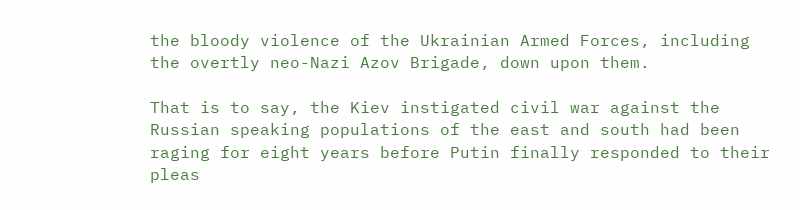the bloody violence of the Ukrainian Armed Forces, including the overtly neo-Nazi Azov Brigade, down upon them.

That is to say, the Kiev instigated civil war against the Russian speaking populations of the east and south had been raging for eight years before Putin finally responded to their pleas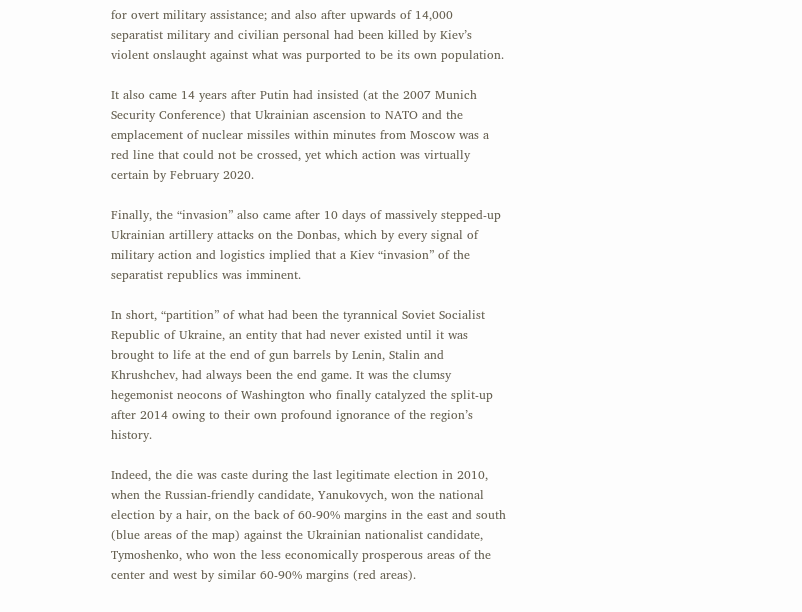for overt military assistance; and also after upwards of 14,000 separatist military and civilian personal had been killed by Kiev’s violent onslaught against what was purported to be its own population.

It also came 14 years after Putin had insisted (at the 2007 Munich Security Conference) that Ukrainian ascension to NATO and the emplacement of nuclear missiles within minutes from Moscow was a red line that could not be crossed, yet which action was virtually certain by February 2020.

Finally, the “invasion” also came after 10 days of massively stepped-up Ukrainian artillery attacks on the Donbas, which by every signal of military action and logistics implied that a Kiev “invasion” of the separatist republics was imminent.

In short, “partition” of what had been the tyrannical Soviet Socialist Republic of Ukraine, an entity that had never existed until it was brought to life at the end of gun barrels by Lenin, Stalin and Khrushchev, had always been the end game. It was the clumsy hegemonist neocons of Washington who finally catalyzed the split-up after 2014 owing to their own profound ignorance of the region’s history.

Indeed, the die was caste during the last legitimate election in 2010, when the Russian-friendly candidate, Yanukovych, won the national election by a hair, on the back of 60-90% margins in the east and south (blue areas of the map) against the Ukrainian nationalist candidate, Tymoshenko, who won the less economically prosperous areas of the center and west by similar 60-90% margins (red areas).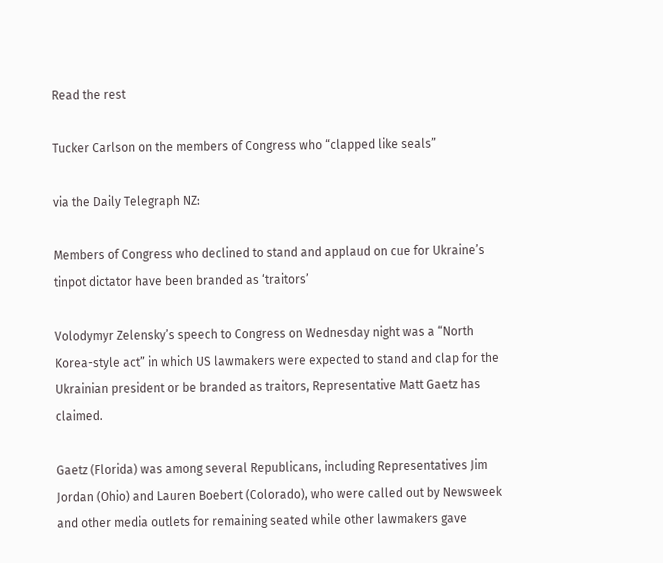Read the rest

Tucker Carlson on the members of Congress who “clapped like seals”

via the Daily Telegraph NZ:

Members of Congress who declined to stand and applaud on cue for Ukraine’s tinpot dictator have been branded as ‘traitors’

Volodymyr Zelensky’s speech to Congress on Wednesday night was a “North Korea-style act” in which US lawmakers were expected to stand and clap for the Ukrainian president or be branded as traitors, Representative Matt Gaetz has claimed.

Gaetz (Florida) was among several Republicans, including Representatives Jim Jordan (Ohio) and Lauren Boebert (Colorado), who were called out by Newsweek and other media outlets for remaining seated while other lawmakers gave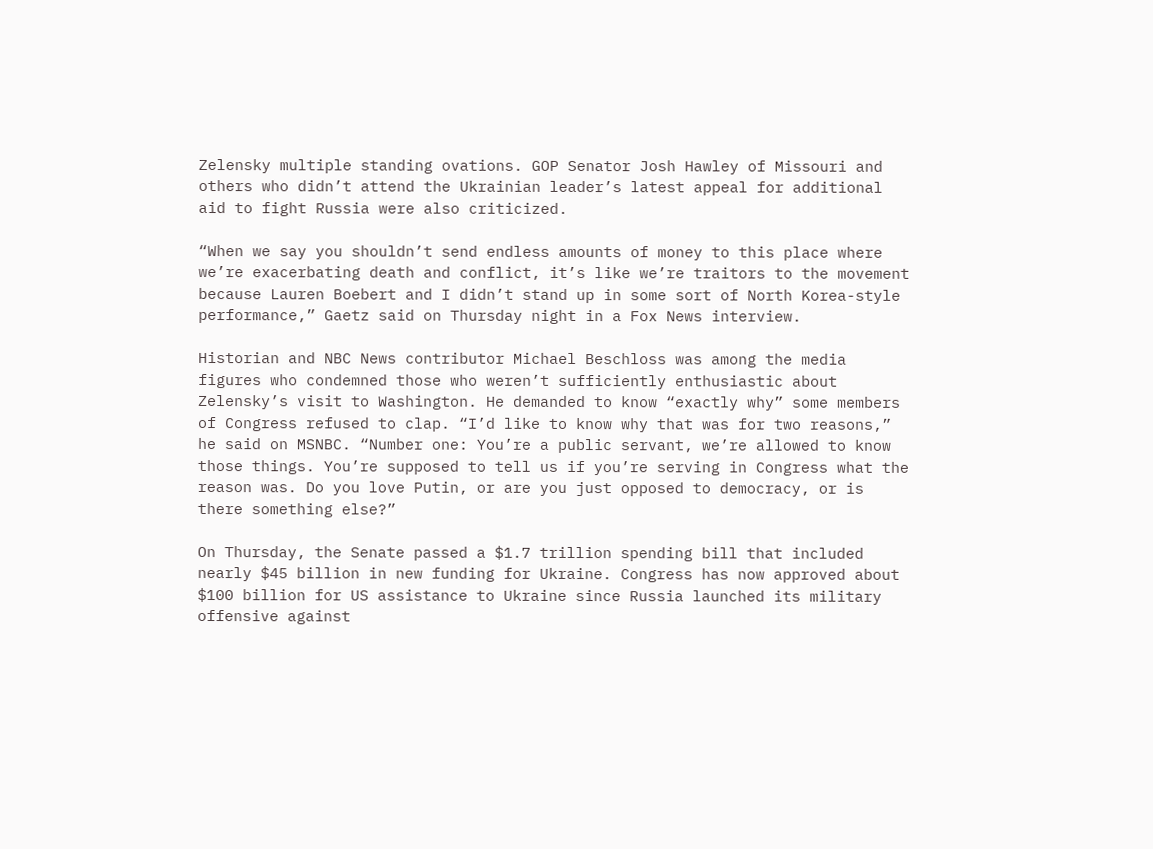Zelensky multiple standing ovations. GOP Senator Josh Hawley of Missouri and others who didn’t attend the Ukrainian leader’s latest appeal for additional aid to fight Russia were also criticized.

“When we say you shouldn’t send endless amounts of money to this place where we’re exacerbating death and conflict, it’s like we’re traitors to the movement because Lauren Boebert and I didn’t stand up in some sort of North Korea-style performance,” Gaetz said on Thursday night in a Fox News interview.

Historian and NBC News contributor Michael Beschloss was among the media figures who condemned those who weren’t sufficiently enthusiastic about Zelensky’s visit to Washington. He demanded to know “exactly why” some members of Congress refused to clap. “I’d like to know why that was for two reasons,” he said on MSNBC. “Number one: You’re a public servant, we’re allowed to know those things. You’re supposed to tell us if you’re serving in Congress what the reason was. Do you love Putin, or are you just opposed to democracy, or is there something else?”

On Thursday, the Senate passed a $1.7 trillion spending bill that included nearly $45 billion in new funding for Ukraine. Congress has now approved about $100 billion for US assistance to Ukraine since Russia launched its military offensive against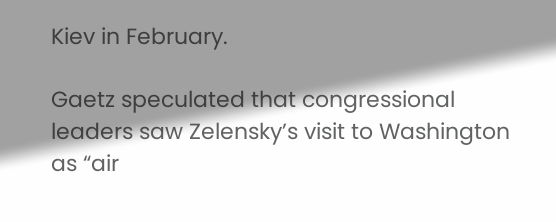Kiev in February.

Gaetz speculated that congressional leaders saw Zelensky’s visit to Washington as “air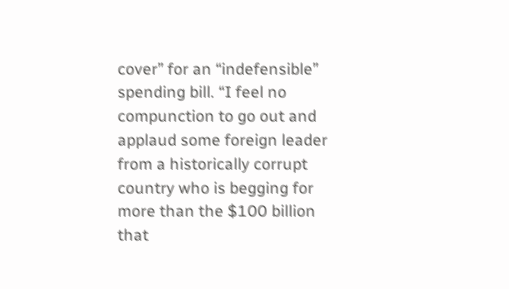cover” for an “indefensible” spending bill. “I feel no compunction to go out and applaud some foreign leader from a historically corrupt country who is begging for more than the $100 billion that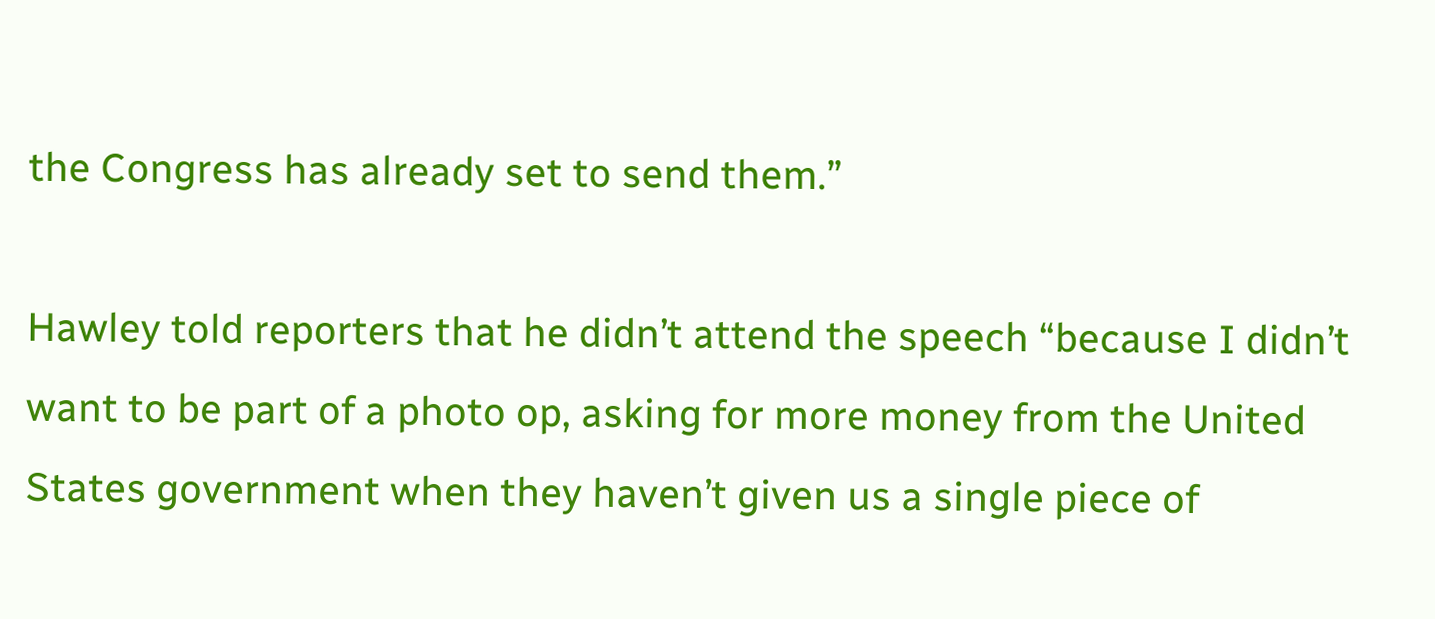the Congress has already set to send them.”

Hawley told reporters that he didn’t attend the speech “because I didn’t want to be part of a photo op, asking for more money from the United States government when they haven’t given us a single piece of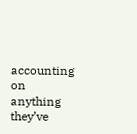accounting on anything they’ve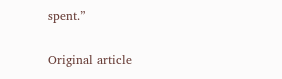spent.”

Original article